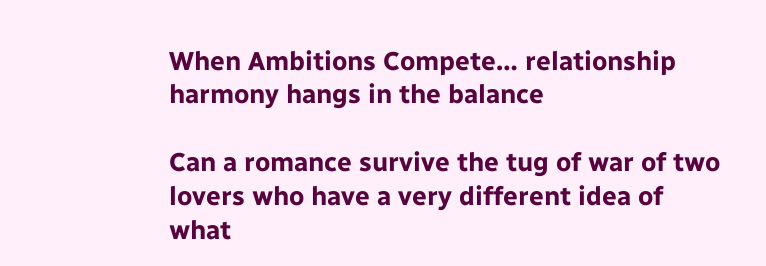When Ambitions Compete… relationship harmony hangs in the balance

Can a romance survive the tug of war of two lovers who have a very different idea of what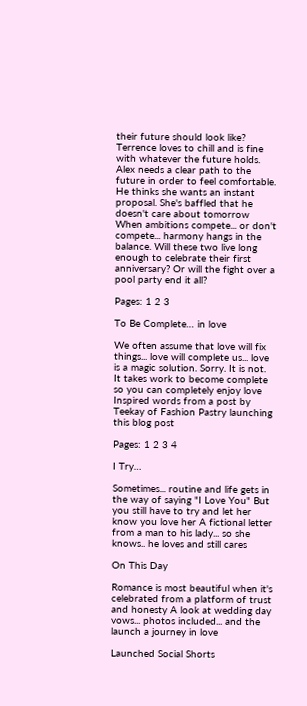their future should look like? Terrence loves to chill and is fine with whatever the future holds. Alex needs a clear path to the future in order to feel comfortable. He thinks she wants an instant proposal. She's baffled that he doesn't care about tomorrow When ambitions compete... or don't compete... harmony hangs in the balance. Will these two live long enough to celebrate their first anniversary? Or will the fight over a pool party end it all?

Pages: 1 2 3

To Be Complete… in love

We often assume that love will fix things... love will complete us... love is a magic solution. Sorry. It is not. It takes work to become complete so you can completely enjoy love Inspired words from a post by Teekay of Fashion Pastry launching this blog post

Pages: 1 2 3 4

I Try…

Sometimes... routine and life gets in the way of saying "I Love You" But you still have to try and let her know you love her A fictional letter from a man to his lady... so she knows.. he loves and still cares

On This Day

Romance is most beautiful when it's celebrated from a platform of trust and honesty A look at wedding day vows... photos included... and the launch a journey in love

Launched Social Shorts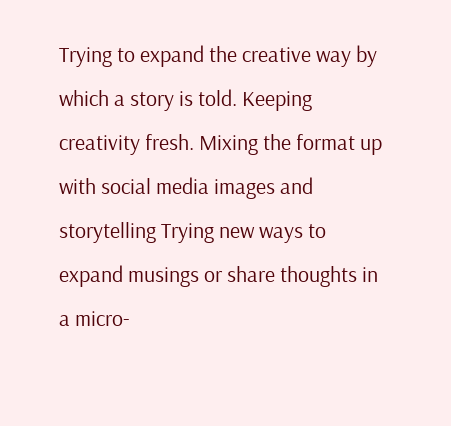Trying to expand the creative way by which a story is told. Keeping creativity fresh. Mixing the format up with social media images and storytelling Trying new ways to expand musings or share thoughts in a micro-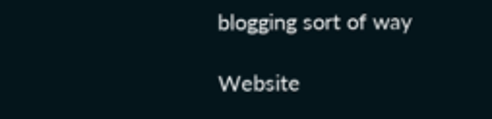blogging sort of way

Website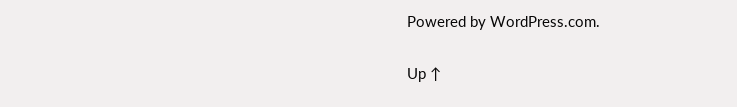Powered by WordPress.com.

Up ↑